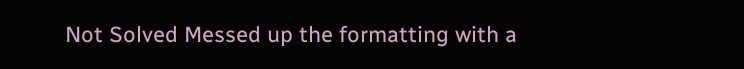Not Solved Messed up the formatting with a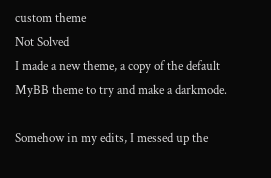custom theme
Not Solved
I made a new theme, a copy of the default MyBB theme to try and make a darkmode.

Somehow in my edits, I messed up the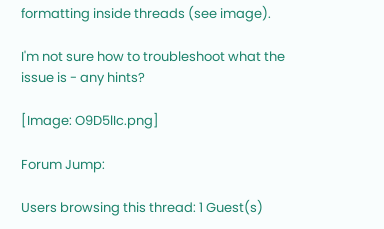formatting inside threads (see image).

I'm not sure how to troubleshoot what the issue is - any hints?

[Image: O9D5lIc.png]

Forum Jump:

Users browsing this thread: 1 Guest(s)